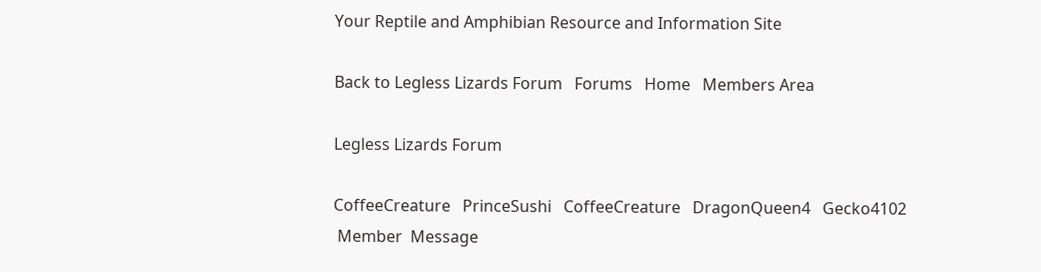Your Reptile and Amphibian Resource and Information Site

Back to Legless Lizards Forum   Forums   Home   Members Area

Legless Lizards Forum

CoffeeCreature   PrinceSushi   CoffeeCreature   DragonQueen4   Gecko4102
 Member  Message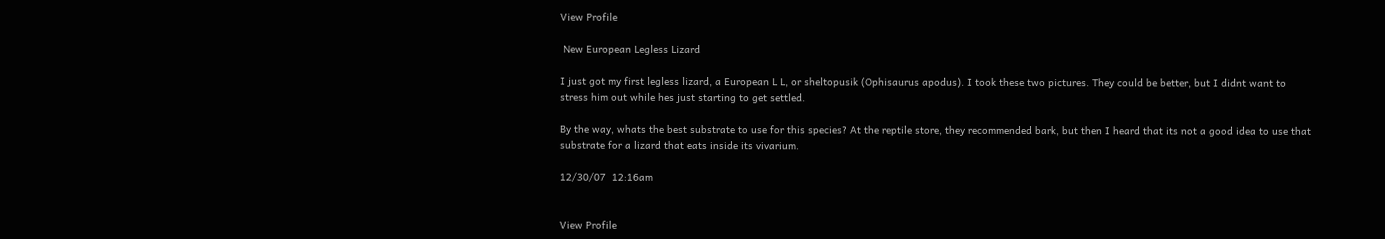View Profile

 New European Legless Lizard

I just got my first legless lizard, a European L L, or sheltopusik (Ophisaurus apodus). I took these two pictures. They could be better, but I didnt want to stress him out while hes just starting to get settled.

By the way, whats the best substrate to use for this species? At the reptile store, they recommended bark, but then I heard that its not a good idea to use that substrate for a lizard that eats inside its vivarium.

12/30/07  12:16am


View Profile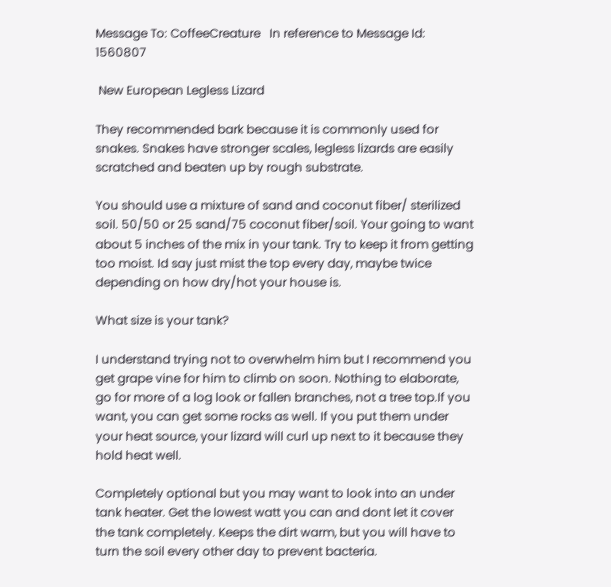Message To: CoffeeCreature   In reference to Message Id: 1560807

 New European Legless Lizard

They recommended bark because it is commonly used for snakes. Snakes have stronger scales, legless lizards are easily scratched and beaten up by rough substrate.

You should use a mixture of sand and coconut fiber/ sterilized soil. 50/50 or 25 sand/75 coconut fiber/soil. Your going to want about 5 inches of the mix in your tank. Try to keep it from getting too moist. Id say just mist the top every day, maybe twice depending on how dry/hot your house is.

What size is your tank?

I understand trying not to overwhelm him but I recommend you get grape vine for him to climb on soon. Nothing to elaborate, go for more of a log look or fallen branches, not a tree top.If you want, you can get some rocks as well. If you put them under your heat source, your lizard will curl up next to it because they hold heat well.

Completely optional but you may want to look into an under tank heater. Get the lowest watt you can and dont let it cover the tank completely. Keeps the dirt warm, but you will have to turn the soil every other day to prevent bacteria.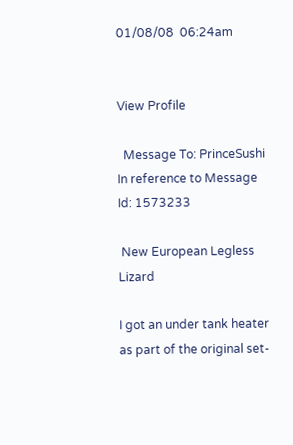01/08/08  06:24am


View Profile

  Message To: PrinceSushi   In reference to Message Id: 1573233

 New European Legless Lizard

I got an under tank heater as part of the original set-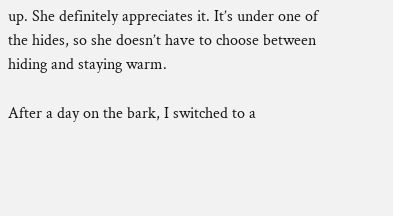up. She definitely appreciates it. It’s under one of the hides, so she doesn’t have to choose between hiding and staying warm.

After a day on the bark, I switched to a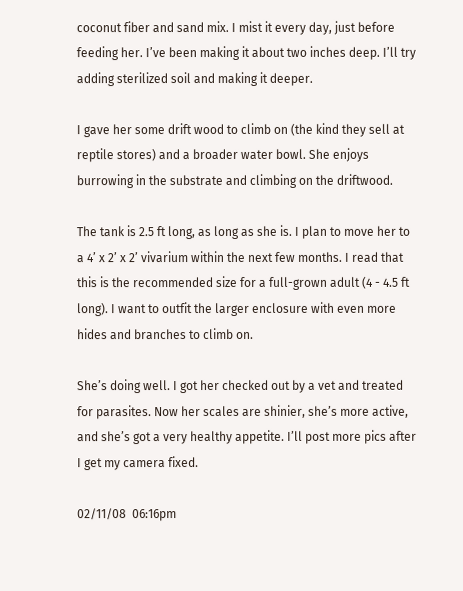coconut fiber and sand mix. I mist it every day, just before feeding her. I’ve been making it about two inches deep. I’ll try adding sterilized soil and making it deeper.

I gave her some drift wood to climb on (the kind they sell at reptile stores) and a broader water bowl. She enjoys burrowing in the substrate and climbing on the driftwood.

The tank is 2.5 ft long, as long as she is. I plan to move her to a 4’ x 2’ x 2’ vivarium within the next few months. I read that this is the recommended size for a full-grown adult (4 - 4.5 ft long). I want to outfit the larger enclosure with even more hides and branches to climb on.

She’s doing well. I got her checked out by a vet and treated for parasites. Now her scales are shinier, she’s more active, and she’s got a very healthy appetite. I’ll post more pics after I get my camera fixed.

02/11/08  06:16pm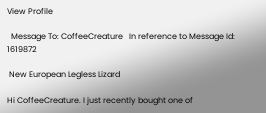View Profile

  Message To: CoffeeCreature   In reference to Message Id: 1619872

 New European Legless Lizard

Hi CoffeeCreature. I just recently bought one of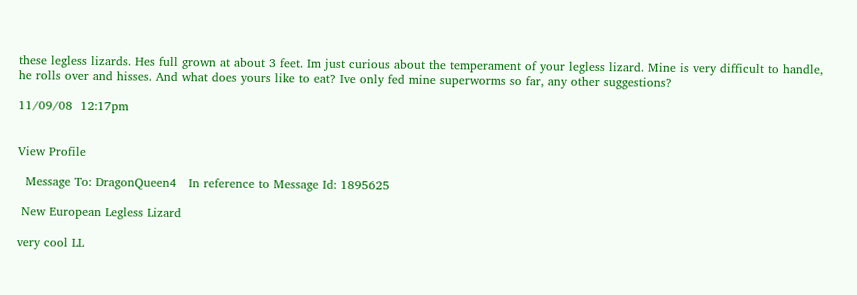these legless lizards. Hes full grown at about 3 feet. Im just curious about the temperament of your legless lizard. Mine is very difficult to handle, he rolls over and hisses. And what does yours like to eat? Ive only fed mine superworms so far, any other suggestions?

11/09/08  12:17pm


View Profile

  Message To: DragonQueen4   In reference to Message Id: 1895625

 New European Legless Lizard

very cool LL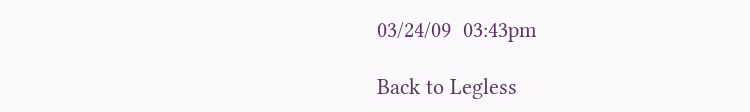03/24/09  03:43pm

Back to Legless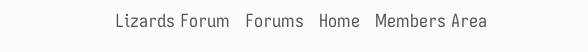Lizards Forum   Forums   Home   Members Area